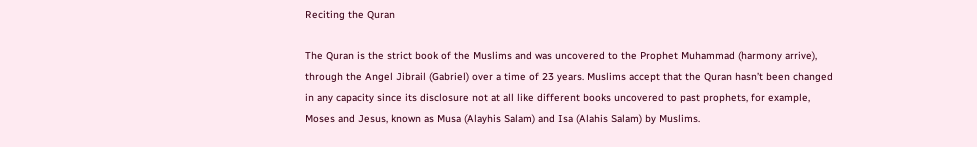Reciting the Quran

The Quran is the strict book of the Muslims and was uncovered to the Prophet Muhammad (harmony arrive), through the Angel Jibrail (Gabriel) over a time of 23 years. Muslims accept that the Quran hasn’t been changed in any capacity since its disclosure not at all like different books uncovered to past prophets, for example, Moses and Jesus, known as Musa (Alayhis Salam) and Isa (Alahis Salam) by Muslims.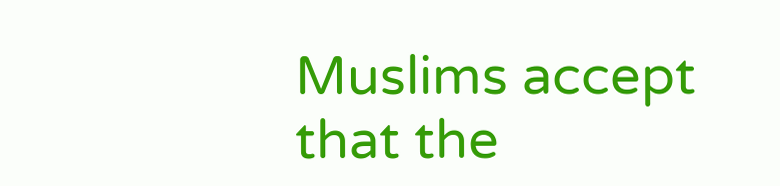Muslims accept that the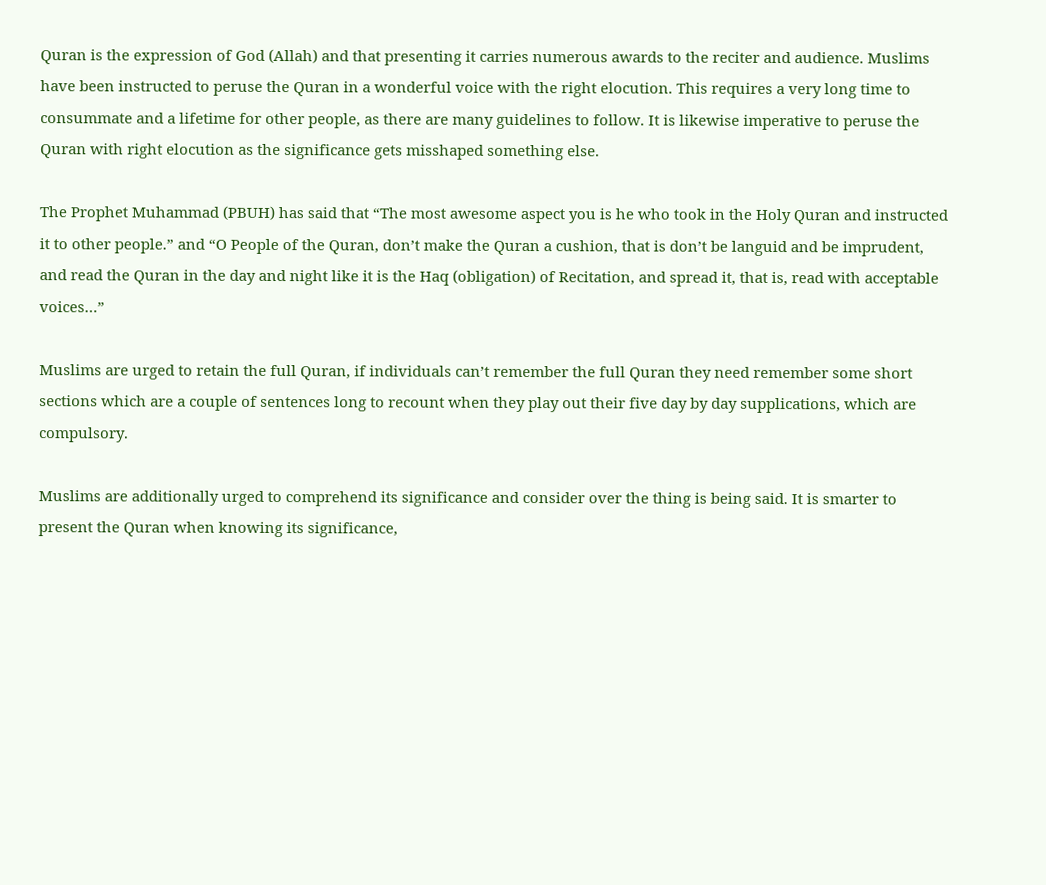Quran is the expression of God (Allah) and that presenting it carries numerous awards to the reciter and audience. Muslims have been instructed to peruse the Quran in a wonderful voice with the right elocution. This requires a very long time to consummate and a lifetime for other people, as there are many guidelines to follow. It is likewise imperative to peruse the Quran with right elocution as the significance gets misshaped something else.

The Prophet Muhammad (PBUH) has said that “The most awesome aspect you is he who took in the Holy Quran and instructed it to other people.” and “O People of the Quran, don’t make the Quran a cushion, that is don’t be languid and be imprudent, and read the Quran in the day and night like it is the Haq (obligation) of Recitation, and spread it, that is, read with acceptable voices…”

Muslims are urged to retain the full Quran, if individuals can’t remember the full Quran they need remember some short sections which are a couple of sentences long to recount when they play out their five day by day supplications, which are compulsory.

Muslims are additionally urged to comprehend its significance and consider over the thing is being said. It is smarter to present the Quran when knowing its significance,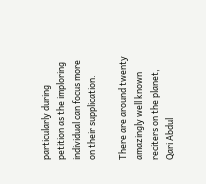particularly during petition as the imploring individual can focus more on their supplication.

There are around twenty amazingly well known reciters on the planet, Qari Abdul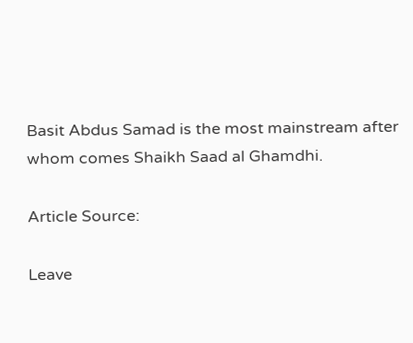Basit Abdus Samad is the most mainstream after whom comes Shaikh Saad al Ghamdhi.

Article Source:

Leave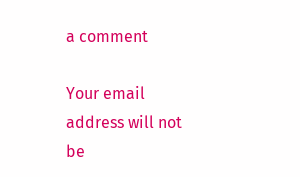a comment

Your email address will not be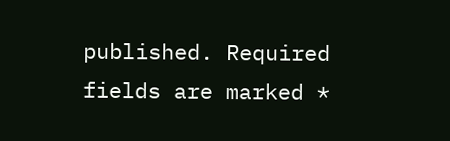published. Required fields are marked *